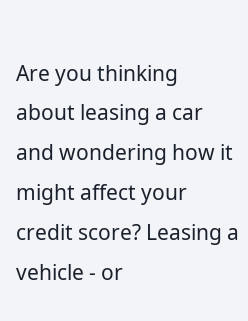Are you thinking about leasing a car and wondering how it might affect your credit score? Leasing a vehicle - or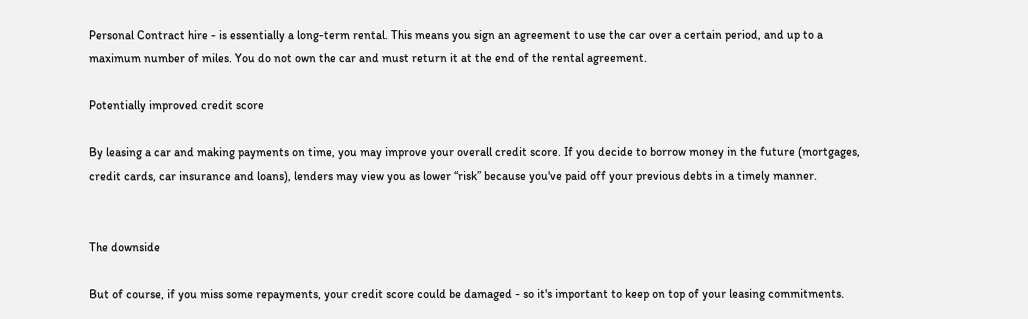Personal Contract hire - is essentially a long-term rental. This means you sign an agreement to use the car over a certain period, and up to a maximum number of miles. You do not own the car and must return it at the end of the rental agreement.

Potentially improved credit score

By leasing a car and making payments on time, you may improve your overall credit score. If you decide to borrow money in the future (mortgages, credit cards, car insurance and loans), lenders may view you as lower “risk” because you've paid off your previous debts in a timely manner.


The downside

But of course, if you miss some repayments, your credit score could be damaged - so it's important to keep on top of your leasing commitments.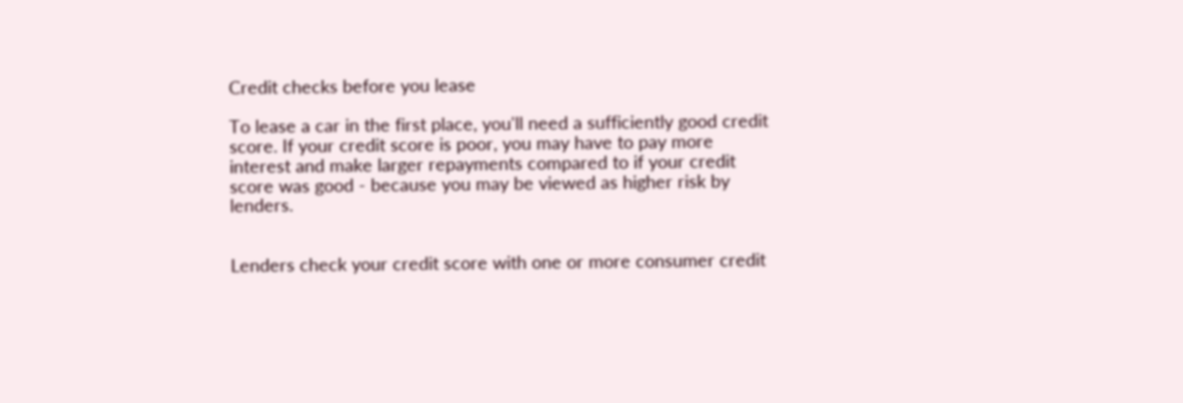Credit checks before you lease

To lease a car in the first place, you'll need a sufficiently good credit score. If your credit score is poor, you may have to pay more interest and make larger repayments compared to if your credit score was good - because you may be viewed as higher risk by lenders.


Lenders check your credit score with one or more consumer credit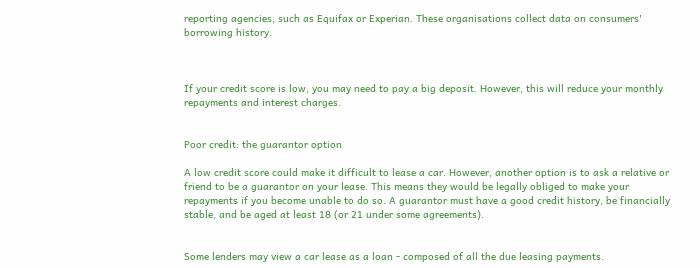reporting agencies, such as Equifax or Experian. These organisations collect data on consumers' borrowing history.



If your credit score is low, you may need to pay a big deposit. However, this will reduce your monthly repayments and interest charges.


Poor credit: the guarantor option

A low credit score could make it difficult to lease a car. However, another option is to ask a relative or friend to be a guarantor on your lease. This means they would be legally obliged to make your repayments if you become unable to do so. A guarantor must have a good credit history, be financially stable, and be aged at least 18 (or 21 under some agreements).


Some lenders may view a car lease as a loan - composed of all the due leasing payments.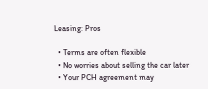Leasing: Pros

  • Terms are often flexible
  • No worries about selling the car later
  • Your PCH agreement may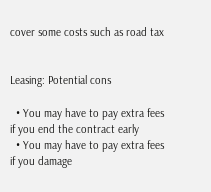cover some costs such as road tax


Leasing: Potential cons

  • You may have to pay extra fees if you end the contract early
  • You may have to pay extra fees if you damage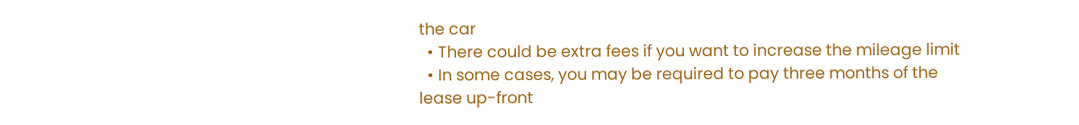the car
  • There could be extra fees if you want to increase the mileage limit
  • In some cases, you may be required to pay three months of the lease up-front